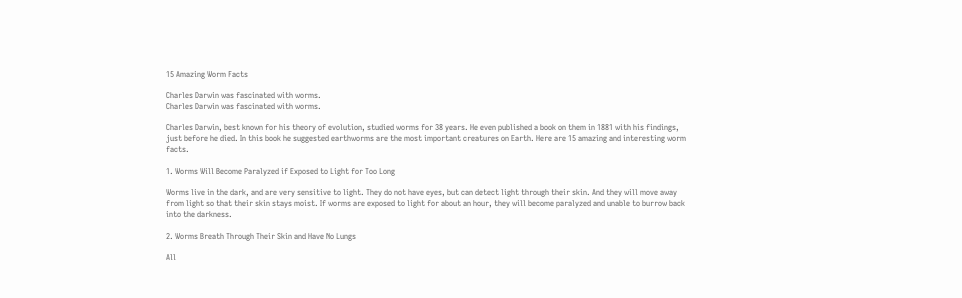15 Amazing Worm Facts

Charles Darwin was fascinated with worms.
Charles Darwin was fascinated with worms.

Charles Darwin, best known for his theory of evolution, studied worms for 38 years. He even published a book on them in 1881 with his findings, just before he died. In this book he suggested earthworms are the most important creatures on Earth. Here are 15 amazing and interesting worm facts.

1. Worms Will Become Paralyzed if Exposed to Light for Too Long

Worms live in the dark, and are very sensitive to light. They do not have eyes, but can detect light through their skin. And they will move away from light so that their skin stays moist. If worms are exposed to light for about an hour, they will become paralyzed and unable to burrow back into the darkness.

2. Worms Breath Through Their Skin and Have No Lungs

All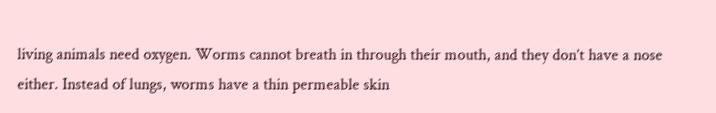living animals need oxygen. Worms cannot breath in through their mouth, and they don’t have a nose either. Instead of lungs, worms have a thin permeable skin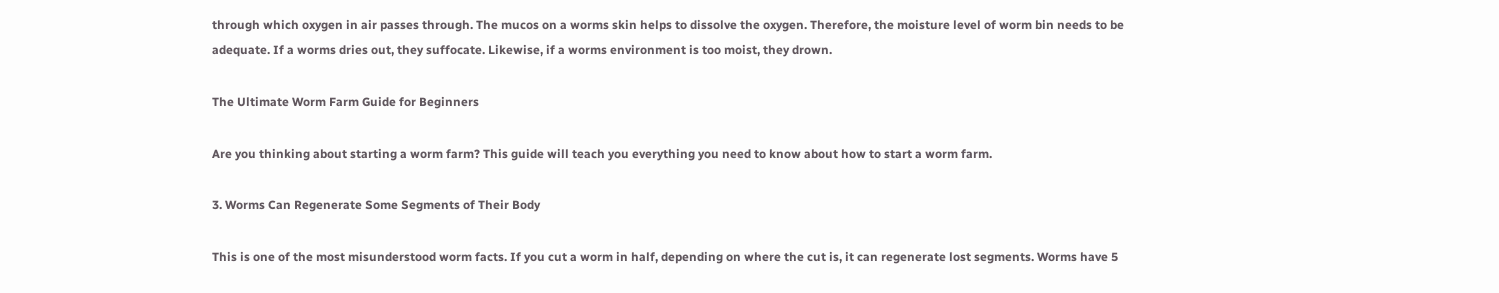through which oxygen in air passes through. The mucos on a worms skin helps to dissolve the oxygen. Therefore, the moisture level of worm bin needs to be adequate. If a worms dries out, they suffocate. Likewise, if a worms environment is too moist, they drown.

The Ultimate Worm Farm Guide for Beginners

Are you thinking about starting a worm farm? This guide will teach you everything you need to know about how to start a worm farm.

3. Worms Can Regenerate Some Segments of Their Body

This is one of the most misunderstood worm facts. If you cut a worm in half, depending on where the cut is, it can regenerate lost segments. Worms have 5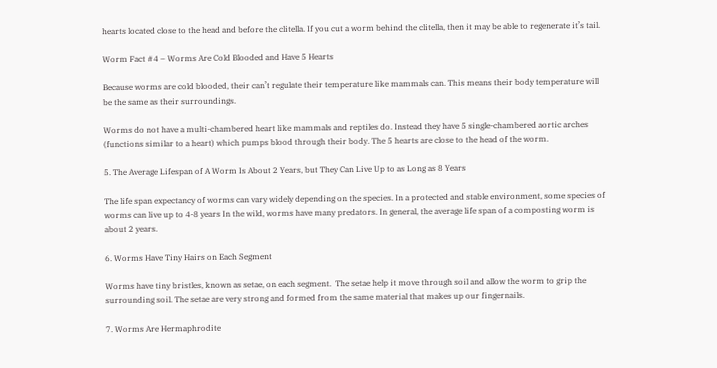hearts located close to the head and before the clitella. If you cut a worm behind the clitella, then it may be able to regenerate it’s tail.

Worm Fact #4 – Worms Are Cold Blooded and Have 5 Hearts

Because worms are cold blooded, their can’t regulate their temperature like mammals can. This means their body temperature will be the same as their surroundings.

Worms do not have a multi-chambered heart like mammals and reptiles do. Instead they have 5 single-chambered aortic arches (functions similar to a heart) which pumps blood through their body. The 5 hearts are close to the head of the worm.

5. The Average Lifespan of A Worm Is About 2 Years, but They Can Live Up to as Long as 8 Years

The life span expectancy of worms can vary widely depending on the species. In a protected and stable environment, some species of worms can live up to 4-8 years In the wild, worms have many predators. In general, the average life span of a composting worm is about 2 years.

6. Worms Have Tiny Hairs on Each Segment

Worms have tiny bristles, known as setae, on each segment.  The setae help it move through soil and allow the worm to grip the surrounding soil. The setae are very strong and formed from the same material that makes up our fingernails.

7. Worms Are Hermaphrodite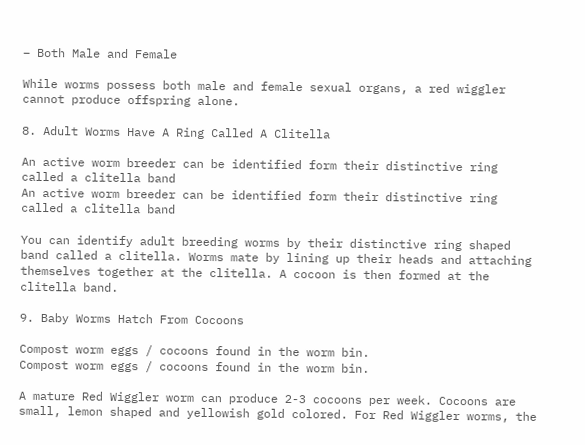– Both Male and Female

While worms possess both male and female sexual organs, a red wiggler cannot produce offspring alone.

8. Adult Worms Have A Ring Called A Clitella

An active worm breeder can be identified form their distinctive ring called a clitella band
An active worm breeder can be identified form their distinctive ring called a clitella band

You can identify adult breeding worms by their distinctive ring shaped band called a clitella. Worms mate by lining up their heads and attaching themselves together at the clitella. A cocoon is then formed at the clitella band.

9. Baby Worms Hatch From Cocoons

Compost worm eggs / cocoons found in the worm bin.
Compost worm eggs / cocoons found in the worm bin.

A mature Red Wiggler worm can produce 2-3 cocoons per week. Cocoons are small, lemon shaped and yellowish gold colored. For Red Wiggler worms, the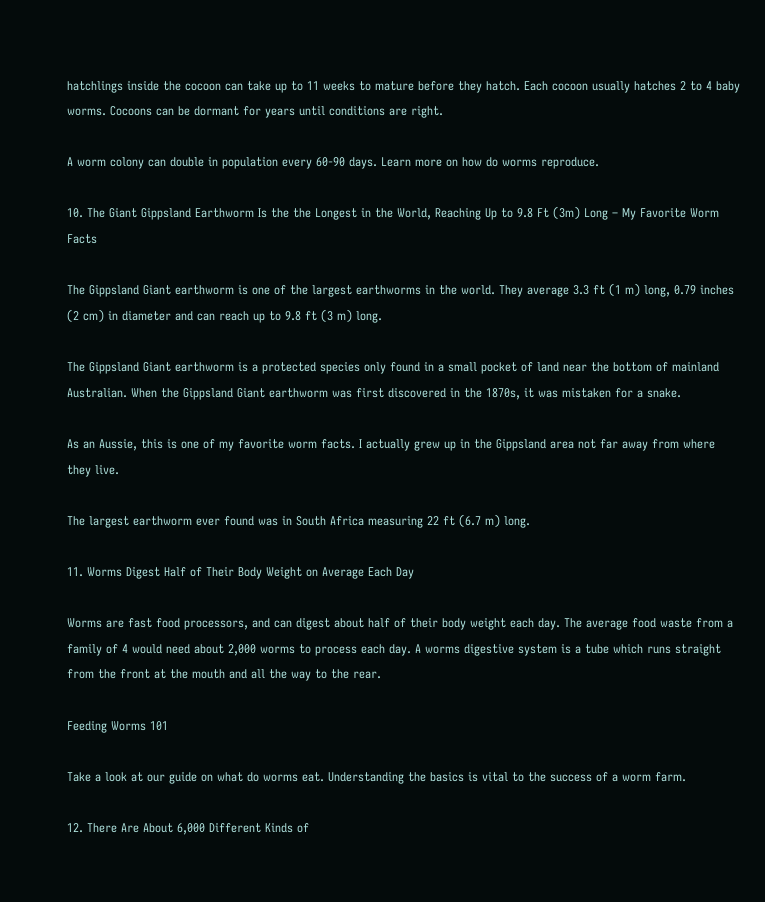hatchlings inside the cocoon can take up to 11 weeks to mature before they hatch. Each cocoon usually hatches 2 to 4 baby worms. Cocoons can be dormant for years until conditions are right.

A worm colony can double in population every 60-90 days. Learn more on how do worms reproduce.

10. The Giant Gippsland Earthworm Is the the Longest in the World, Reaching Up to 9.8 Ft (3m) Long – My Favorite Worm Facts

The Gippsland Giant earthworm is one of the largest earthworms in the world. They average 3.3 ft (1 m) long, 0.79 inches (2 cm) in diameter and can reach up to 9.8 ft (3 m) long.

The Gippsland Giant earthworm is a protected species only found in a small pocket of land near the bottom of mainland Australian. When the Gippsland Giant earthworm was first discovered in the 1870s, it was mistaken for a snake.

As an Aussie, this is one of my favorite worm facts. I actually grew up in the Gippsland area not far away from where they live.

The largest earthworm ever found was in South Africa measuring 22 ft (6.7 m) long.

11. Worms Digest Half of Their Body Weight on Average Each Day

Worms are fast food processors, and can digest about half of their body weight each day. The average food waste from a family of 4 would need about 2,000 worms to process each day. A worms digestive system is a tube which runs straight from the front at the mouth and all the way to the rear.

Feeding Worms 101

Take a look at our guide on what do worms eat. Understanding the basics is vital to the success of a worm farm.

12. There Are About 6,000 Different Kinds of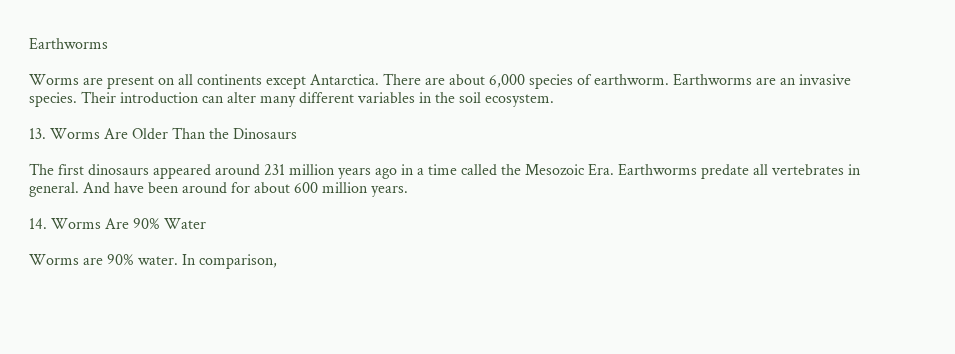Earthworms

Worms are present on all continents except Antarctica. There are about 6,000 species of earthworm. Earthworms are an invasive species. Their introduction can alter many different variables in the soil ecosystem.

13. Worms Are Older Than the Dinosaurs

The first dinosaurs appeared around 231 million years ago in a time called the Mesozoic Era. Earthworms predate all vertebrates in general. And have been around for about 600 million years.

14. Worms Are 90% Water

Worms are 90% water. In comparison,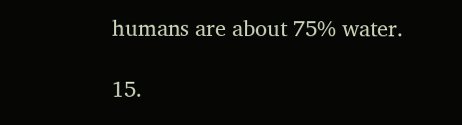humans are about 75% water.

15.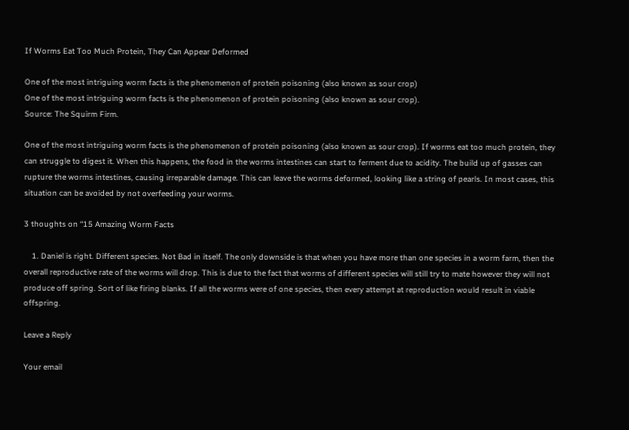If Worms Eat Too Much Protein, They Can Appear Deformed

One of the most intriguing worm facts is the phenomenon of protein poisoning (also known as sour crop)
One of the most intriguing worm facts is the phenomenon of protein poisoning (also known as sour crop).
Source: The Squirm Firm.

One of the most intriguing worm facts is the phenomenon of protein poisoning (also known as sour crop). If worms eat too much protein, they can struggle to digest it. When this happens, the food in the worms intestines can start to ferment due to acidity. The build up of gasses can rupture the worms intestines, causing irreparable damage. This can leave the worms deformed, looking like a string of pearls. In most cases, this situation can be avoided by not overfeeding your worms.

3 thoughts on “15 Amazing Worm Facts

    1. Daniel is right. Different species. Not Bad in itself. The only downside is that when you have more than one species in a worm farm, then the overall reproductive rate of the worms will drop. This is due to the fact that worms of different species will still try to mate however they will not produce off spring. Sort of like firing blanks. If all the worms were of one species, then every attempt at reproduction would result in viable offspring.

Leave a Reply

Your email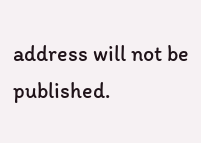address will not be published.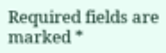Required fields are marked *